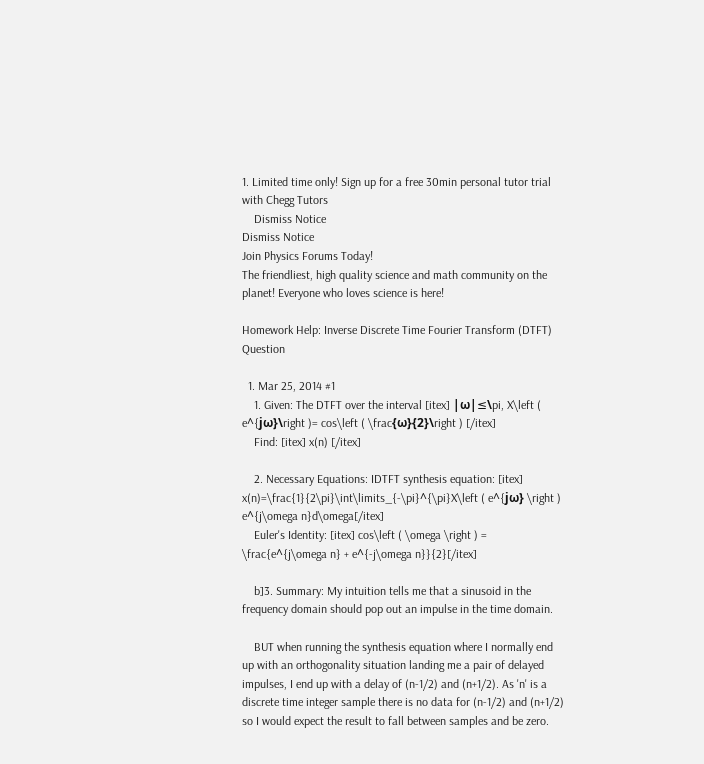1. Limited time only! Sign up for a free 30min personal tutor trial with Chegg Tutors
    Dismiss Notice
Dismiss Notice
Join Physics Forums Today!
The friendliest, high quality science and math community on the planet! Everyone who loves science is here!

Homework Help: Inverse Discrete Time Fourier Transform (DTFT) Question

  1. Mar 25, 2014 #1
    1. Given: The DTFT over the interval [itex] |ω|≤\pi, X\left ( e^{jω}\right )= cos\left ( \frac{ω}{2}\right ) [/itex]
    Find: [itex] x(n) [/itex]

    2. Necessary Equations: IDTFT synthesis equation: [itex] x(n)=\frac{1}{2\pi}\int\limits_{-\pi}^{\pi}X\left ( e^{jω} \right ) e^{j\omega n}d\omega[/itex]
    Euler's Identity: [itex] cos\left ( \omega \right ) = \frac{e^{j\omega n} + e^{-j\omega n}}{2}[/itex]

    b]3. Summary: My intuition tells me that a sinusoid in the frequency domain should pop out an impulse in the time domain.

    BUT when running the synthesis equation where I normally end up with an orthogonality situation landing me a pair of delayed impulses, I end up with a delay of (n-1/2) and (n+1/2). As 'n' is a discrete time integer sample there is no data for (n-1/2) and (n+1/2) so I would expect the result to fall between samples and be zero.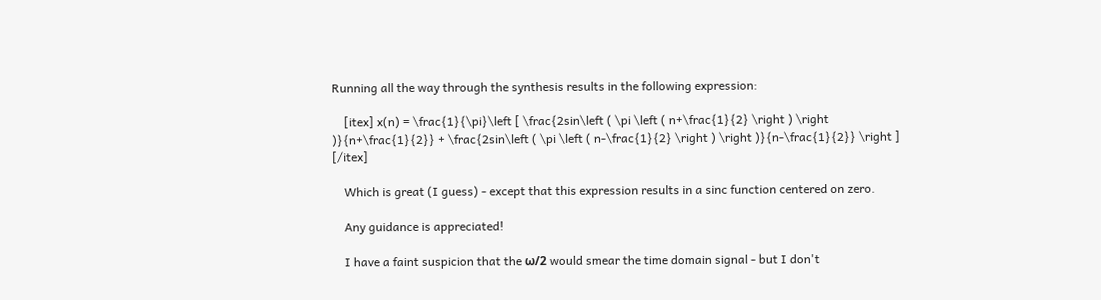Running all the way through the synthesis results in the following expression:

    [itex] x(n) = \frac{1}{\pi}\left [ \frac{2sin\left ( \pi \left ( n+\frac{1}{2} \right ) \right )}{n+\frac{1}{2}} + \frac{2sin\left ( \pi \left ( n-\frac{1}{2} \right ) \right )}{n-\frac{1}{2}} \right ] [/itex]

    Which is great (I guess) - except that this expression results in a sinc function centered on zero.

    Any guidance is appreciated!

    I have a faint suspicion that the ω/2 would smear the time domain signal - but I don't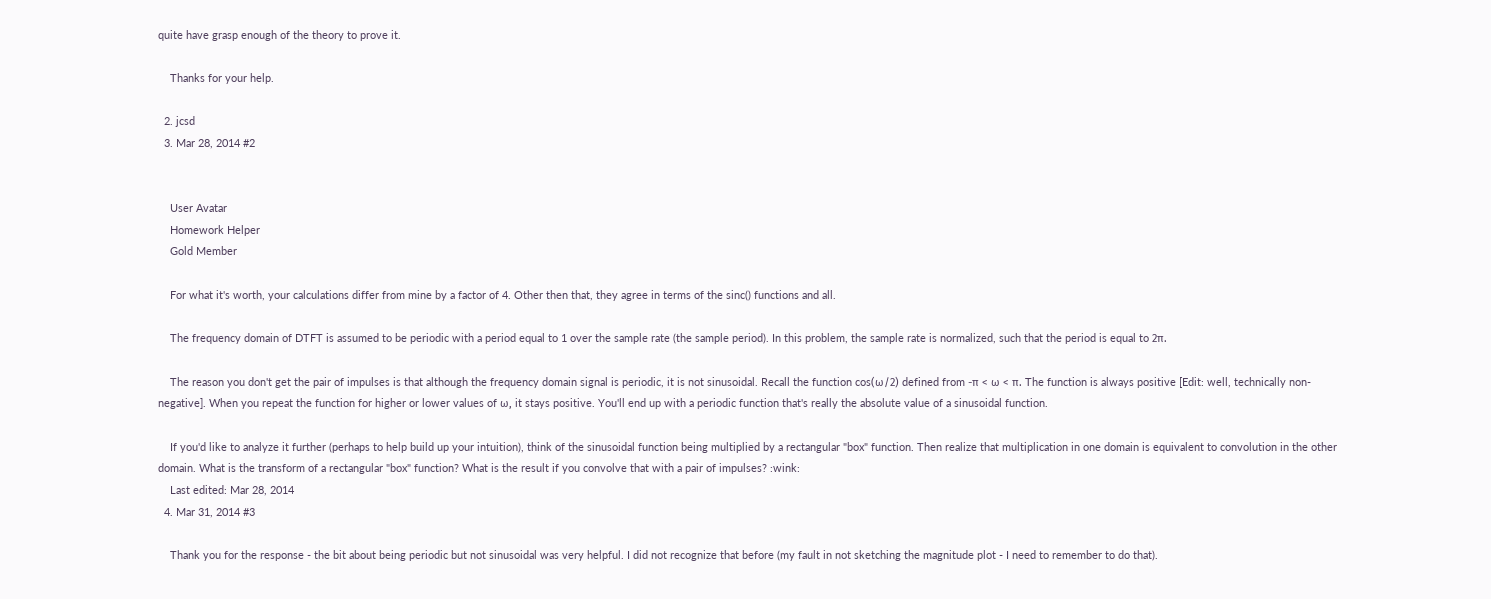quite have grasp enough of the theory to prove it.

    Thanks for your help.

  2. jcsd
  3. Mar 28, 2014 #2


    User Avatar
    Homework Helper
    Gold Member

    For what it's worth, your calculations differ from mine by a factor of 4. Other then that, they agree in terms of the sinc() functions and all.

    The frequency domain of DTFT is assumed to be periodic with a period equal to 1 over the sample rate (the sample period). In this problem, the sample rate is normalized, such that the period is equal to 2π.

    The reason you don't get the pair of impulses is that although the frequency domain signal is periodic, it is not sinusoidal. Recall the function cos(ω/2) defined from -π < ω < π. The function is always positive [Edit: well, technically non-negative]. When you repeat the function for higher or lower values of ω, it stays positive. You'll end up with a periodic function that's really the absolute value of a sinusoidal function.

    If you'd like to analyze it further (perhaps to help build up your intuition), think of the sinusoidal function being multiplied by a rectangular "box" function. Then realize that multiplication in one domain is equivalent to convolution in the other domain. What is the transform of a rectangular "box" function? What is the result if you convolve that with a pair of impulses? :wink:
    Last edited: Mar 28, 2014
  4. Mar 31, 2014 #3

    Thank you for the response - the bit about being periodic but not sinusoidal was very helpful. I did not recognize that before (my fault in not sketching the magnitude plot - I need to remember to do that).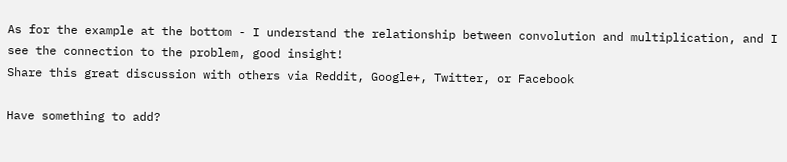As for the example at the bottom - I understand the relationship between convolution and multiplication, and I see the connection to the problem, good insight!
Share this great discussion with others via Reddit, Google+, Twitter, or Facebook

Have something to add?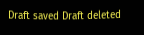Draft saved Draft deleted